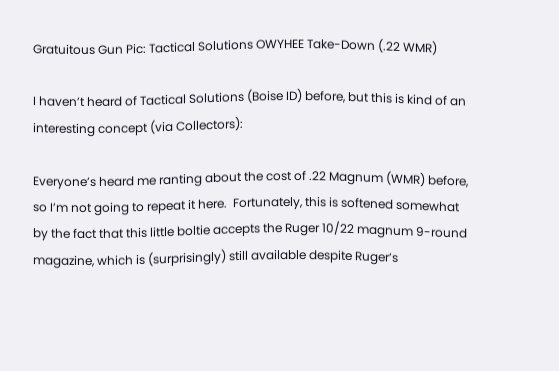Gratuitous Gun Pic: Tactical Solutions OWYHEE Take-Down (.22 WMR)

I haven’t heard of Tactical Solutions (Boise ID) before, but this is kind of an interesting concept (via Collectors):

Everyone’s heard me ranting about the cost of .22 Magnum (WMR) before, so I’m not going to repeat it here.  Fortunately, this is softened somewhat by the fact that this little boltie accepts the Ruger 10/22 magnum 9-round magazine, which is (surprisingly) still available despite Ruger’s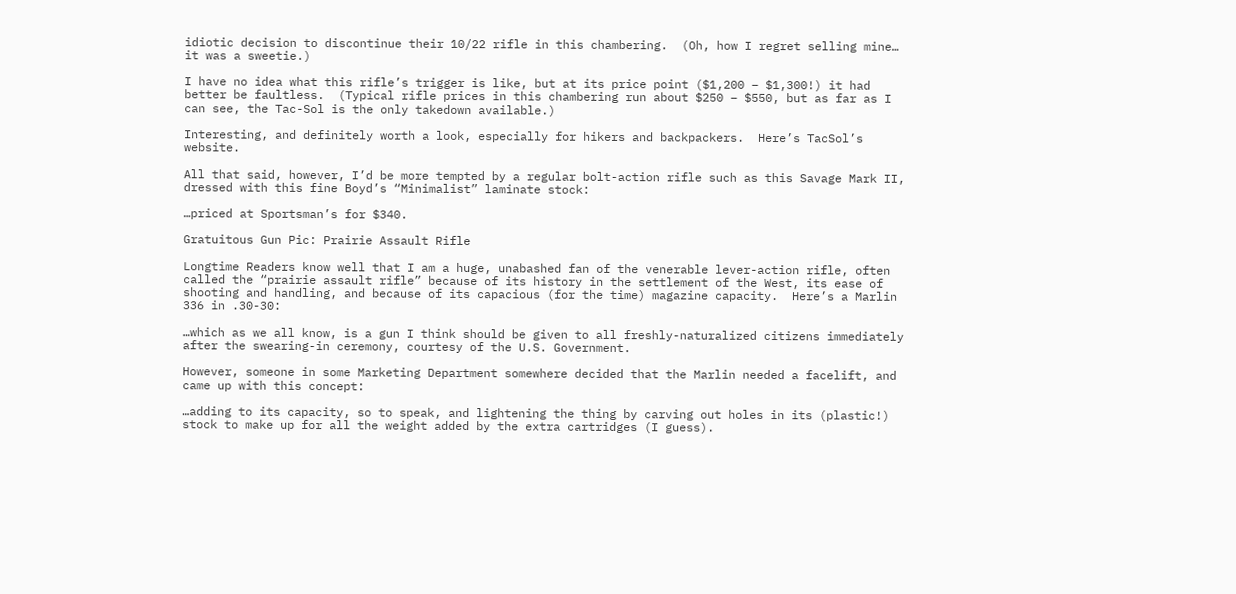idiotic decision to discontinue their 10/22 rifle in this chambering.  (Oh, how I regret selling mine… it was a sweetie.)

I have no idea what this rifle’s trigger is like, but at its price point ($1,200 – $1,300!) it had better be faultless.  (Typical rifle prices in this chambering run about $250 – $550, but as far as I can see, the Tac-Sol is the only takedown available.)

Interesting, and definitely worth a look, especially for hikers and backpackers.  Here’s TacSol’s website.

All that said, however, I’d be more tempted by a regular bolt-action rifle such as this Savage Mark II, dressed with this fine Boyd’s “Minimalist” laminate stock:

…priced at Sportsman’s for $340.

Gratuitous Gun Pic: Prairie Assault Rifle

Longtime Readers know well that I am a huge, unabashed fan of the venerable lever-action rifle, often called the “prairie assault rifle” because of its history in the settlement of the West, its ease of shooting and handling, and because of its capacious (for the time) magazine capacity.  Here’s a Marlin 336 in .30-30:

…which as we all know, is a gun I think should be given to all freshly-naturalized citizens immediately after the swearing-in ceremony, courtesy of the U.S. Government.

However, someone in some Marketing Department somewhere decided that the Marlin needed a facelift, and came up with this concept:

…adding to its capacity, so to speak, and lightening the thing by carving out holes in its (plastic!) stock to make up for all the weight added by the extra cartridges (I guess).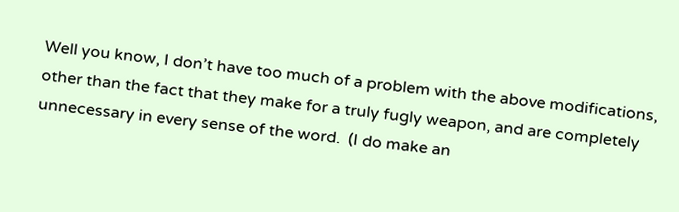Well you know, I don’t have too much of a problem with the above modifications, other than the fact that they make for a truly fugly weapon, and are completely unnecessary in every sense of the word.  (I do make an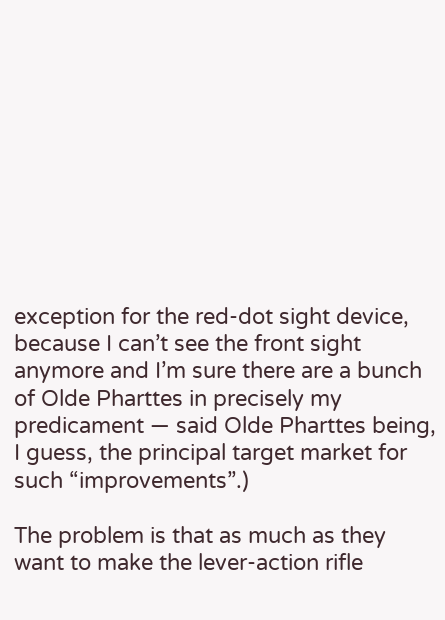exception for the red-dot sight device, because I can’t see the front sight anymore and I’m sure there are a bunch of Olde Pharttes in precisely my predicament — said Olde Pharttes being, I guess, the principal target market for such “improvements”.)

The problem is that as much as they want to make the lever-action rifle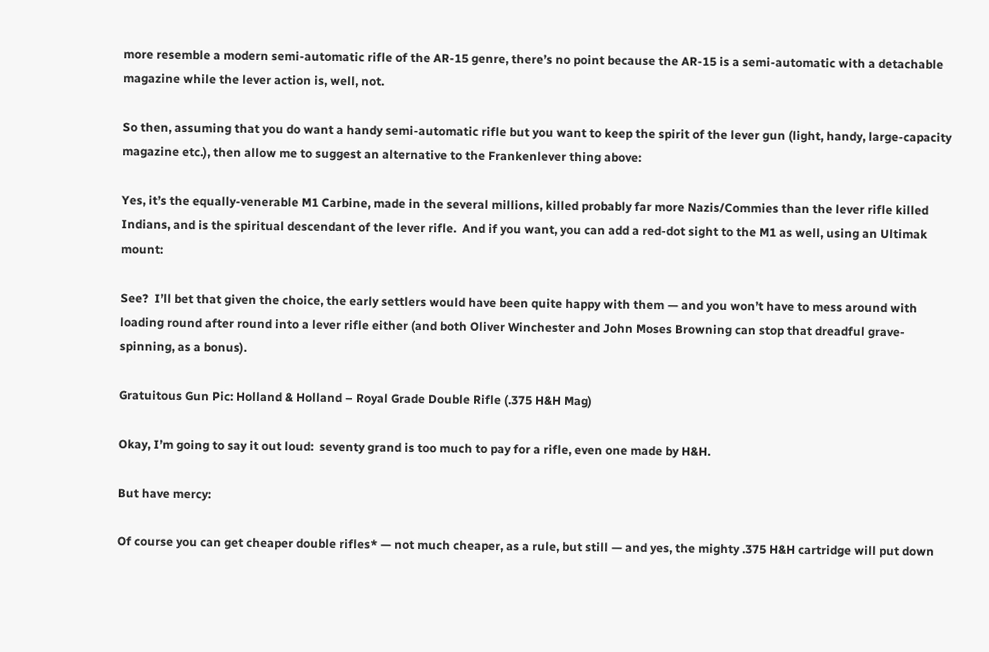more resemble a modern semi-automatic rifle of the AR-15 genre, there’s no point because the AR-15 is a semi-automatic with a detachable magazine while the lever action is, well, not.

So then, assuming that you do want a handy semi-automatic rifle but you want to keep the spirit of the lever gun (light, handy, large-capacity magazine etc.), then allow me to suggest an alternative to the Frankenlever thing above:

Yes, it’s the equally-venerable M1 Carbine, made in the several millions, killed probably far more Nazis/Commies than the lever rifle killed Indians, and is the spiritual descendant of the lever rifle.  And if you want, you can add a red-dot sight to the M1 as well, using an Ultimak mount:

See?  I’ll bet that given the choice, the early settlers would have been quite happy with them — and you won’t have to mess around with loading round after round into a lever rifle either (and both Oliver Winchester and John Moses Browning can stop that dreadful grave-spinning, as a bonus).

Gratuitous Gun Pic: Holland & Holland – Royal Grade Double Rifle (.375 H&H Mag)

Okay, I’m going to say it out loud:  seventy grand is too much to pay for a rifle, even one made by H&H.

But have mercy:

Of course you can get cheaper double rifles* — not much cheaper, as a rule, but still — and yes, the mighty .375 H&H cartridge will put down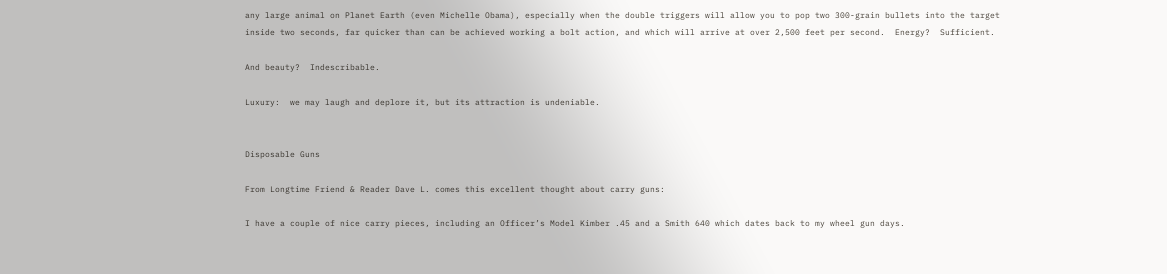any large animal on Planet Earth (even Michelle Obama), especially when the double triggers will allow you to pop two 300-grain bullets into the target inside two seconds, far quicker than can be achieved working a bolt action, and which will arrive at over 2,500 feet per second.  Energy?  Sufficient.

And beauty?  Indescribable.

Luxury:  we may laugh and deplore it, but its attraction is undeniable.


Disposable Guns

From Longtime Friend & Reader Dave L. comes this excellent thought about carry guns:

I have a couple of nice carry pieces, including an Officer’s Model Kimber .45 and a Smith 640 which dates back to my wheel gun days.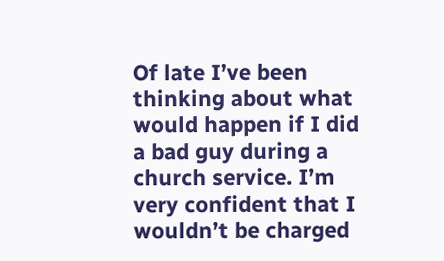Of late I’ve been thinking about what would happen if I did a bad guy during a church service. I’m very confident that I wouldn’t be charged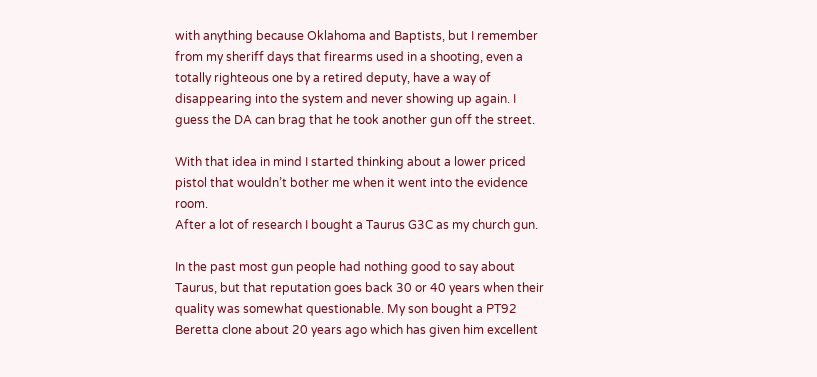with anything because Oklahoma and Baptists, but I remember from my sheriff days that firearms used in a shooting, even a totally righteous one by a retired deputy, have a way of disappearing into the system and never showing up again. I guess the DA can brag that he took another gun off the street.

With that idea in mind I started thinking about a lower priced pistol that wouldn’t bother me when it went into the evidence room.
After a lot of research I bought a Taurus G3C as my church gun.

In the past most gun people had nothing good to say about Taurus, but that reputation goes back 30 or 40 years when their quality was somewhat questionable. My son bought a PT92 Beretta clone about 20 years ago which has given him excellent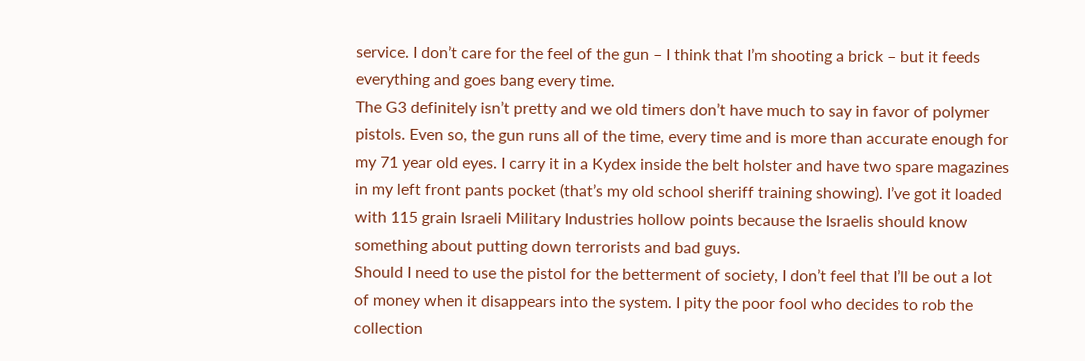service. I don’t care for the feel of the gun – I think that I’m shooting a brick – but it feeds everything and goes bang every time.
The G3 definitely isn’t pretty and we old timers don’t have much to say in favor of polymer pistols. Even so, the gun runs all of the time, every time and is more than accurate enough for my 71 year old eyes. I carry it in a Kydex inside the belt holster and have two spare magazines in my left front pants pocket (that’s my old school sheriff training showing). I’ve got it loaded with 115 grain Israeli Military Industries hollow points because the Israelis should know something about putting down terrorists and bad guys.
Should I need to use the pistol for the betterment of society, I don’t feel that I’ll be out a lot of money when it disappears into the system. I pity the poor fool who decides to rob the collection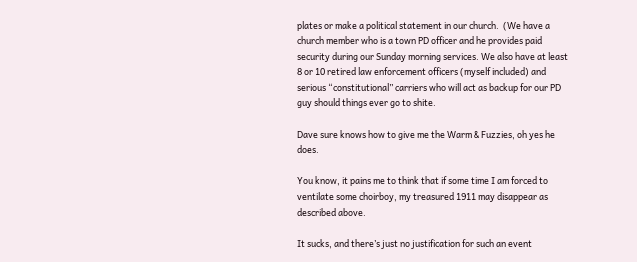plates or make a political statement in our church.  (We have a church member who is a town PD officer and he provides paid security during our Sunday morning services. We also have at least 8 or 10 retired law enforcement officers (myself included) and serious “constitutional” carriers who will act as backup for our PD guy should things ever go to shite.

Dave sure knows how to give me the Warm & Fuzzies, oh yes he does.

You know, it pains me to think that if some time I am forced to ventilate some choirboy, my treasured 1911 may disappear as described above.

It sucks, and there’s just no justification for such an event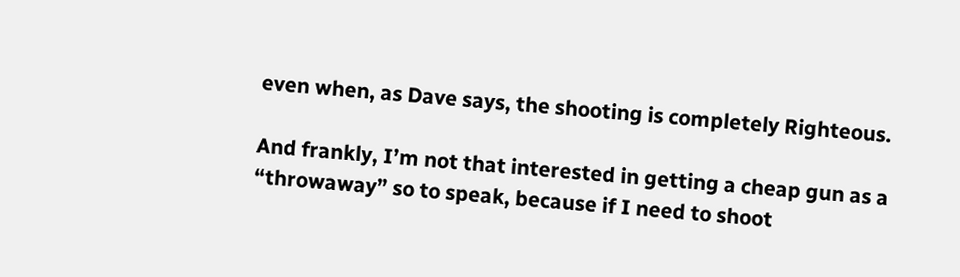even when, as Dave says, the shooting is completely Righteous.

And frankly, I’m not that interested in getting a cheap gun as a “throwaway” so to speak, because if I need to shoot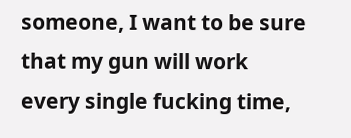someone, I want to be sure that my gun will work every single fucking time,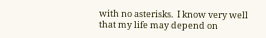with no asterisks.  I know very well that my life may depend on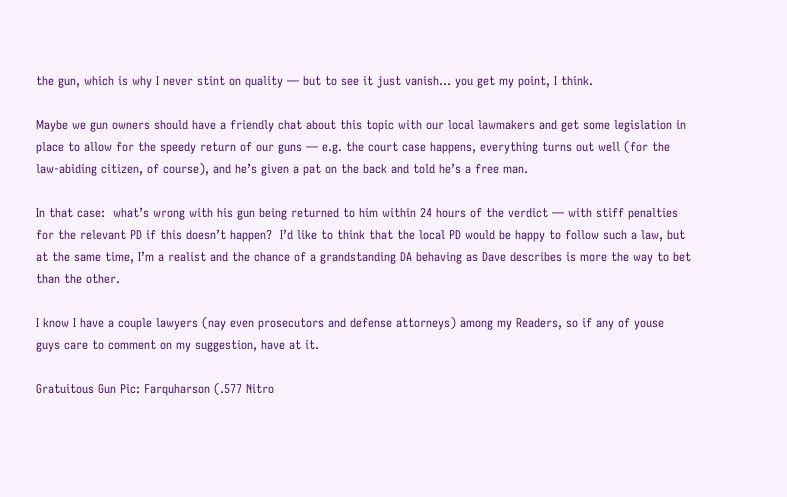the gun, which is why I never stint on quality — but to see it just vanish… you get my point, I think.

Maybe we gun owners should have a friendly chat about this topic with our local lawmakers and get some legislation in place to allow for the speedy return of our guns — e.g. the court case happens, everything turns out well (for the law-abiding citizen, of course), and he’s given a pat on the back and told he’s a free man.

In that case:  what’s wrong with his gun being returned to him within 24 hours of the verdict — with stiff penalties for the relevant PD if this doesn’t happen?  I’d like to think that the local PD would be happy to follow such a law, but at the same time, I’m a realist and the chance of a grandstanding DA behaving as Dave describes is more the way to bet than the other.

I know I have a couple lawyers (nay even prosecutors and defense attorneys) among my Readers, so if any of youse guys care to comment on my suggestion, have at it.

Gratuitous Gun Pic: Farquharson (.577 Nitro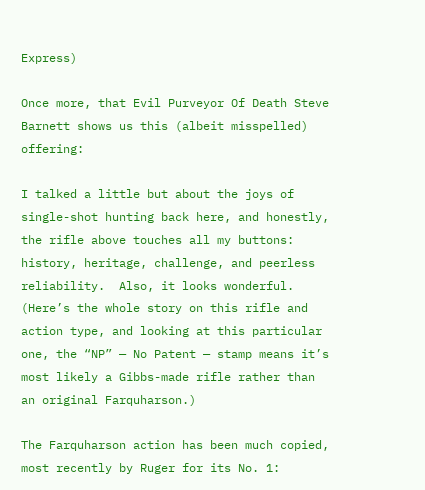Express)

Once more, that Evil Purveyor Of Death Steve Barnett shows us this (albeit misspelled) offering:

I talked a little but about the joys of single-shot hunting back here, and honestly, the rifle above touches all my buttons:  history, heritage, challenge, and peerless reliability.  Also, it looks wonderful.  (Here’s the whole story on this rifle and action type, and looking at this particular one, the “NP” — No Patent — stamp means it’s most likely a Gibbs-made rifle rather than an original Farquharson.)

The Farquharson action has been much copied, most recently by Ruger for its No. 1: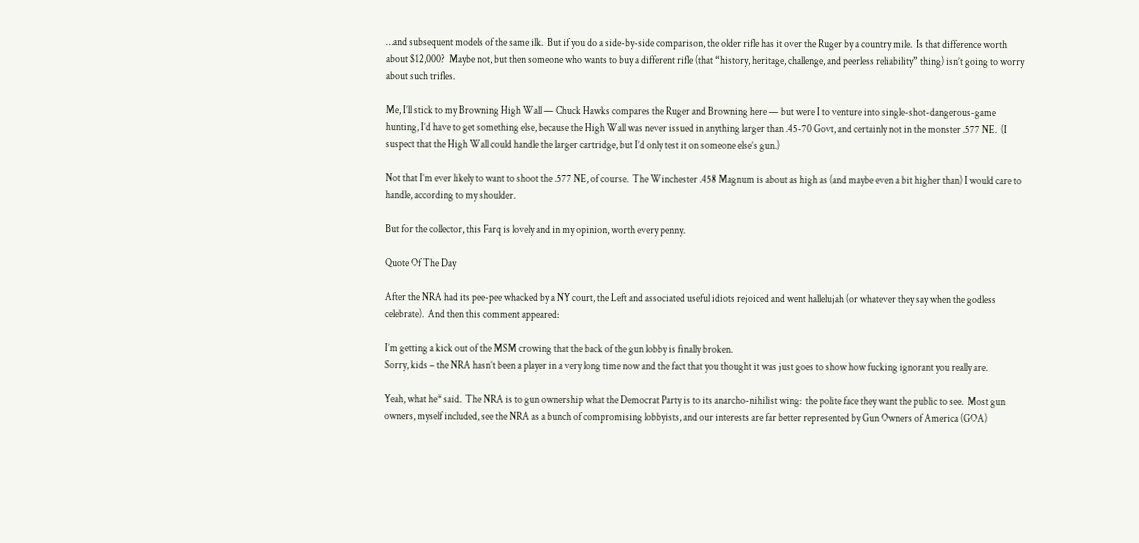…and subsequent models of the same ilk.  But if you do a side-by-side comparison, the older rifle has it over the Ruger by a country mile.  Is that difference worth about $12,000?  Maybe not, but then someone who wants to buy a different rifle (that “history, heritage, challenge, and peerless reliability” thing) isn’t going to worry about such trifles.

Me, I’ll stick to my Browning High Wall — Chuck Hawks compares the Ruger and Browning here — but were I to venture into single-shot-dangerous-game hunting, I’d have to get something else, because the High Wall was never issued in anything larger than .45-70 Govt, and certainly not in the monster .577 NE.  (I suspect that the High Wall could handle the larger cartridge, but I’d only test it on someone else’s gun.)

Not that I’m ever likely to want to shoot the .577 NE, of course.  The Winchester .458 Magnum is about as high as (and maybe even a bit higher than) I would care to handle, according to my shoulder.

But for the collector, this Farq is lovely and in my opinion, worth every penny.

Quote Of The Day

After the NRA had its pee-pee whacked by a NY court, the Left and associated useful idiots rejoiced and went hallelujah (or whatever they say when the godless celebrate).  And then this comment appeared:

I’m getting a kick out of the MSM crowing that the back of the gun lobby is finally broken.
Sorry, kids – the NRA hasn’t been a player in a very long time now and the fact that you thought it was just goes to show how fucking ignorant you really are.

Yeah, what he* said.  The NRA is to gun ownership what the Democrat Party is to its anarcho-nihilist wing:  the polite face they want the public to see.  Most gun owners, myself included, see the NRA as a bunch of compromising lobbyists, and our interests are far better represented by Gun Owners of America (GOA)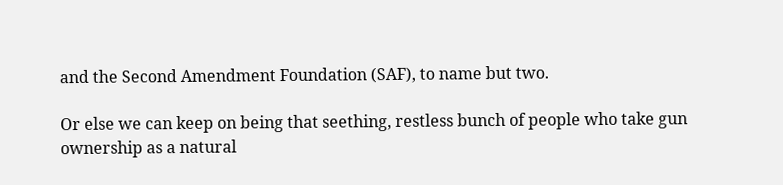and the Second Amendment Foundation (SAF), to name but two.

Or else we can keep on being that seething, restless bunch of people who take gun ownership as a natural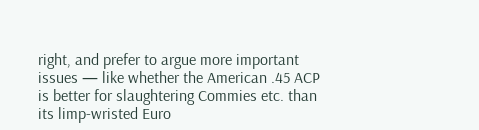right, and prefer to argue more important issues — like whether the American .45 ACP is better for slaughtering Commies etc. than its limp-wristed Euro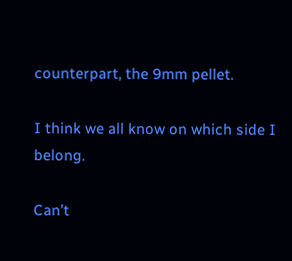counterpart, the 9mm pellet.

I think we all know on which side I belong.

Can’t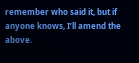remember who said it, but if anyone knows, I’ll amend the above.